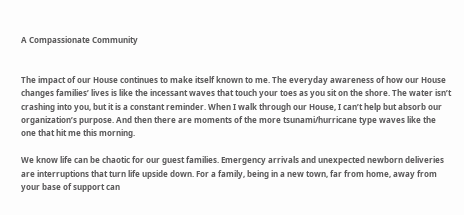A Compassionate Community


The impact of our House continues to make itself known to me. The everyday awareness of how our House changes families’ lives is like the incessant waves that touch your toes as you sit on the shore. The water isn’t crashing into you, but it is a constant reminder. When I walk through our House, I can’t help but absorb our organization’s purpose. And then there are moments of the more tsunami/hurricane type waves like the one that hit me this morning.

We know life can be chaotic for our guest families. Emergency arrivals and unexpected newborn deliveries are interruptions that turn life upside down. For a family, being in a new town, far from home, away from your base of support can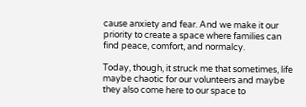cause anxiety and fear. And we make it our priority to create a space where families can find peace, comfort, and normalcy.

Today, though, it struck me that sometimes, life maybe chaotic for our volunteers and maybe they also come here to our space to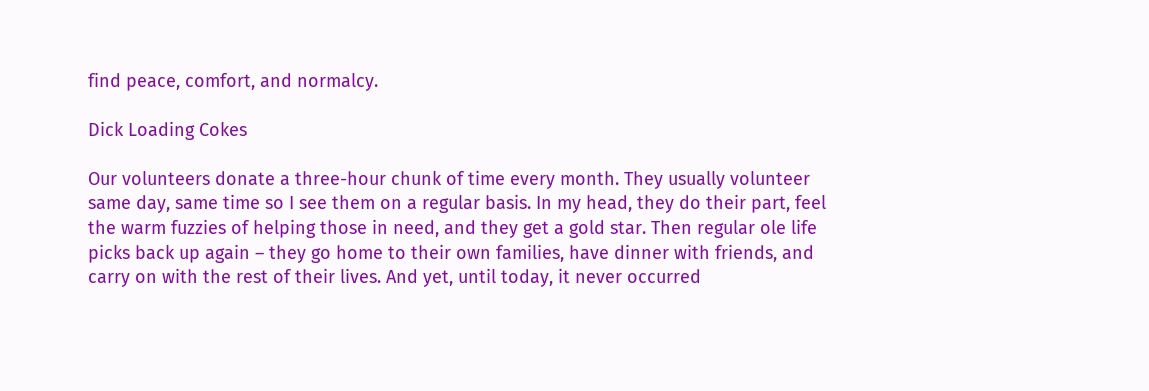find peace, comfort, and normalcy.

Dick Loading Cokes

Our volunteers donate a three-hour chunk of time every month. They usually volunteer same day, same time so I see them on a regular basis. In my head, they do their part, feel the warm fuzzies of helping those in need, and they get a gold star. Then regular ole life picks back up again – they go home to their own families, have dinner with friends, and carry on with the rest of their lives. And yet, until today, it never occurred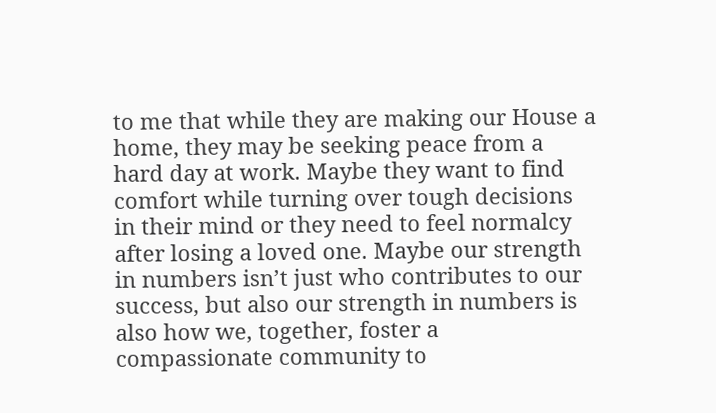to me that while they are making our House a home, they may be seeking peace from a hard day at work. Maybe they want to find comfort while turning over tough decisions in their mind or they need to feel normalcy after losing a loved one. Maybe our strength in numbers isn’t just who contributes to our success, but also our strength in numbers is also how we, together, foster a compassionate community to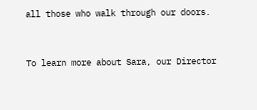all those who walk through our doors.


To learn more about Sara, our Director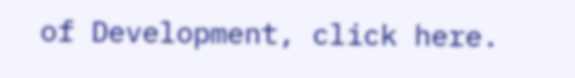of Development, click here.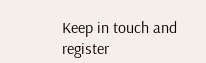Keep in touch and register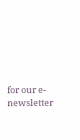for our e-newsletter